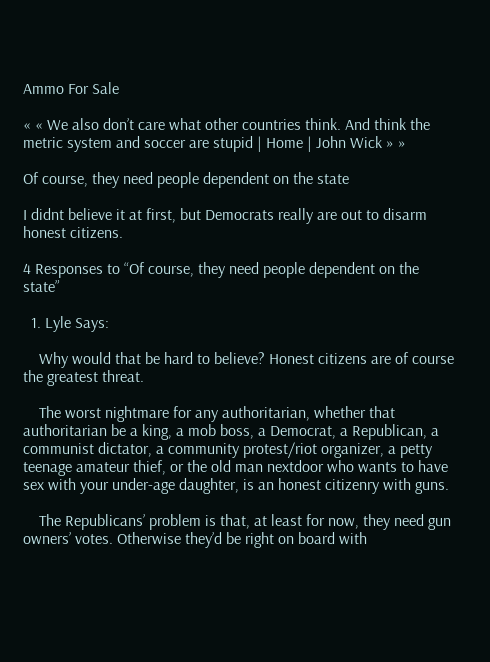Ammo For Sale

« « We also don’t care what other countries think. And think the metric system and soccer are stupid | Home | John Wick » »

Of course, they need people dependent on the state

I didnt believe it at first, but Democrats really are out to disarm honest citizens.

4 Responses to “Of course, they need people dependent on the state”

  1. Lyle Says:

    Why would that be hard to believe? Honest citizens are of course the greatest threat.

    The worst nightmare for any authoritarian, whether that authoritarian be a king, a mob boss, a Democrat, a Republican, a communist dictator, a community protest/riot organizer, a petty teenage amateur thief, or the old man nextdoor who wants to have sex with your under-age daughter, is an honest citizenry with guns.

    The Republicans’ problem is that, at least for now, they need gun owners’ votes. Otherwise they’d be right on board with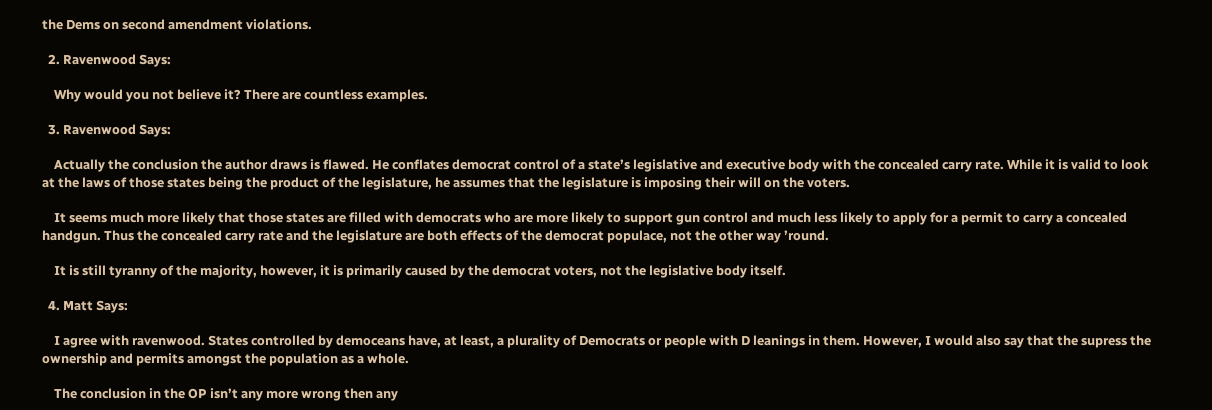the Dems on second amendment violations.

  2. Ravenwood Says:

    Why would you not believe it? There are countless examples.

  3. Ravenwood Says:

    Actually the conclusion the author draws is flawed. He conflates democrat control of a state’s legislative and executive body with the concealed carry rate. While it is valid to look at the laws of those states being the product of the legislature, he assumes that the legislature is imposing their will on the voters.

    It seems much more likely that those states are filled with democrats who are more likely to support gun control and much less likely to apply for a permit to carry a concealed handgun. Thus the concealed carry rate and the legislature are both effects of the democrat populace, not the other way ’round.

    It is still tyranny of the majority, however, it is primarily caused by the democrat voters, not the legislative body itself.

  4. Matt Says:

    I agree with ravenwood. States controlled by democeans have, at least, a plurality of Democrats or people with D leanings in them. However, I would also say that the supress the ownership and permits amongst the population as a whole.

    The conclusion in the OP isn’t any more wrong then any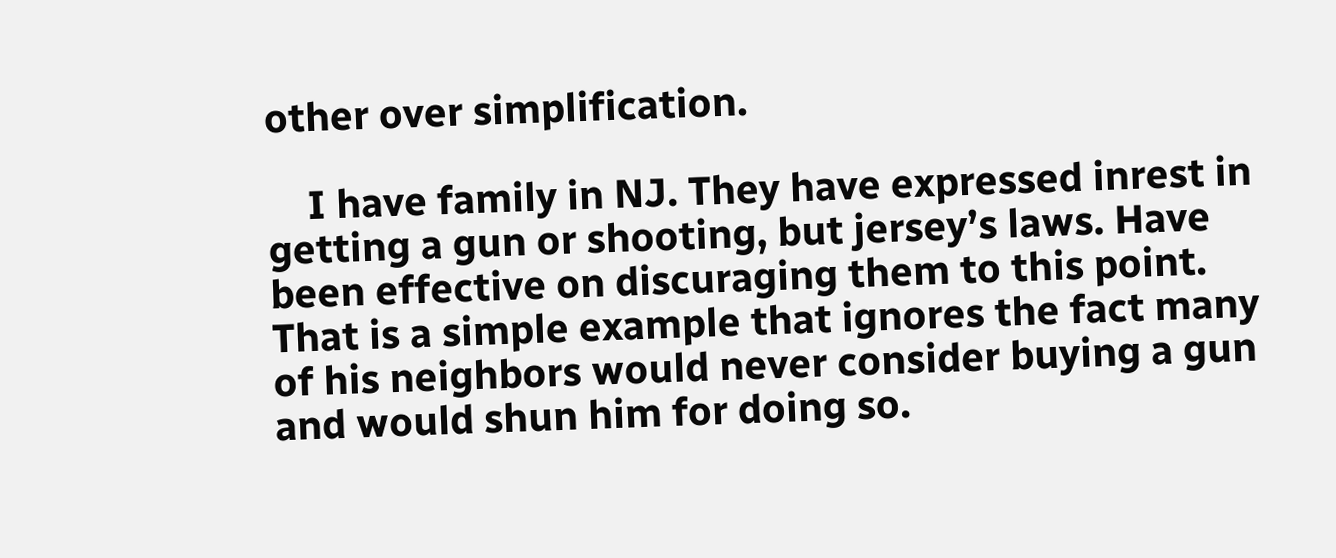other over simplification.

    I have family in NJ. They have expressed inrest in getting a gun or shooting, but jersey’s laws. Have been effective on discuraging them to this point. That is a simple example that ignores the fact many of his neighbors would never consider buying a gun and would shun him for doing so.